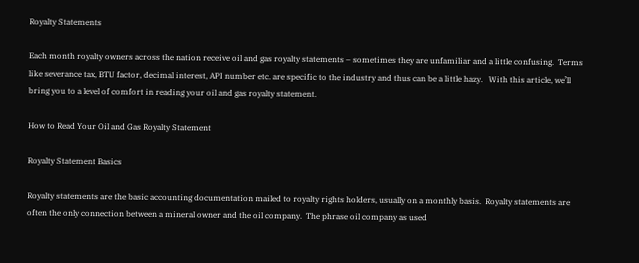Royalty Statements

Each month royalty owners across the nation receive oil and gas royalty statements – sometimes they are unfamiliar and a little confusing.  Terms like severance tax, BTU factor, decimal interest, API number etc. are specific to the industry and thus can be a little hazy.   With this article, we’ll bring you to a level of comfort in reading your oil and gas royalty statement.

How to Read Your Oil and Gas Royalty Statement

Royalty Statement Basics

Royalty statements are the basic accounting documentation mailed to royalty rights holders, usually on a monthly basis.  Royalty statements are often the only connection between a mineral owner and the oil company.  The phrase oil company as used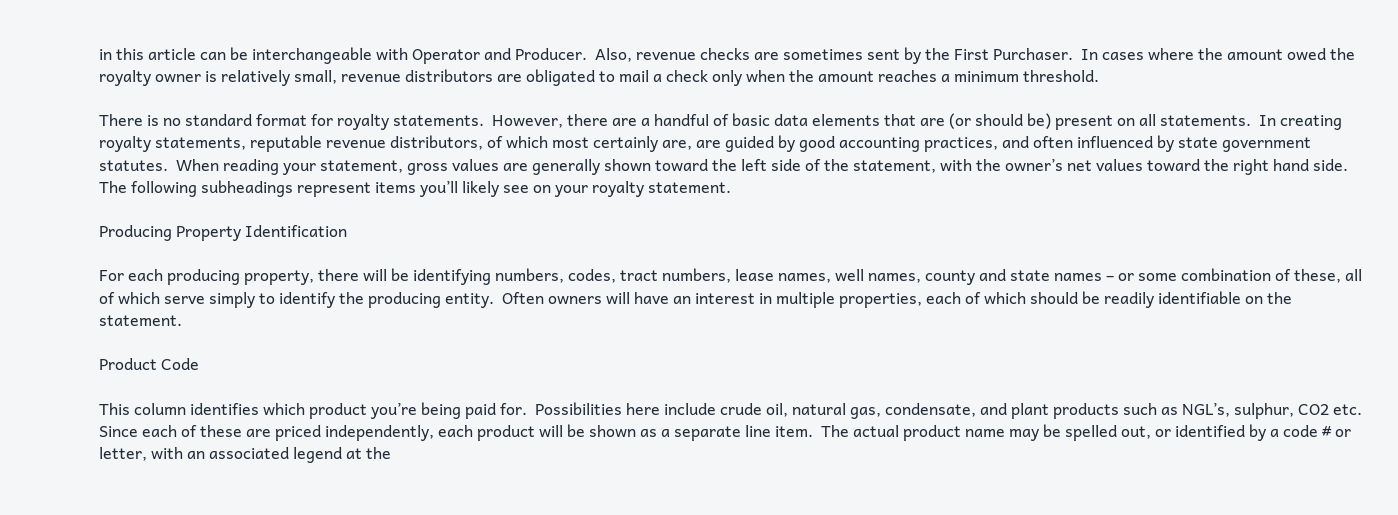in this article can be interchangeable with Operator and Producer.  Also, revenue checks are sometimes sent by the First Purchaser.  In cases where the amount owed the royalty owner is relatively small, revenue distributors are obligated to mail a check only when the amount reaches a minimum threshold.

There is no standard format for royalty statements.  However, there are a handful of basic data elements that are (or should be) present on all statements.  In creating royalty statements, reputable revenue distributors, of which most certainly are, are guided by good accounting practices, and often influenced by state government statutes.  When reading your statement, gross values are generally shown toward the left side of the statement, with the owner’s net values toward the right hand side.  The following subheadings represent items you’ll likely see on your royalty statement.

Producing Property Identification

For each producing property, there will be identifying numbers, codes, tract numbers, lease names, well names, county and state names – or some combination of these, all of which serve simply to identify the producing entity.  Often owners will have an interest in multiple properties, each of which should be readily identifiable on the statement.

Product Code

This column identifies which product you’re being paid for.  Possibilities here include crude oil, natural gas, condensate, and plant products such as NGL’s, sulphur, CO2 etc.  Since each of these are priced independently, each product will be shown as a separate line item.  The actual product name may be spelled out, or identified by a code # or letter, with an associated legend at the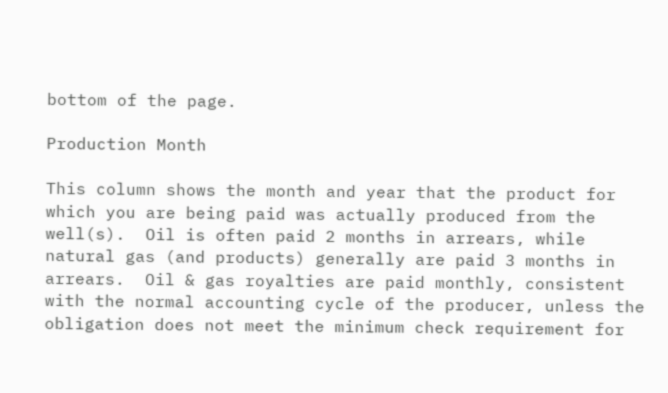bottom of the page.

Production Month

This column shows the month and year that the product for which you are being paid was actually produced from the well(s).  Oil is often paid 2 months in arrears, while natural gas (and products) generally are paid 3 months in arrears.  Oil & gas royalties are paid monthly, consistent with the normal accounting cycle of the producer, unless the obligation does not meet the minimum check requirement for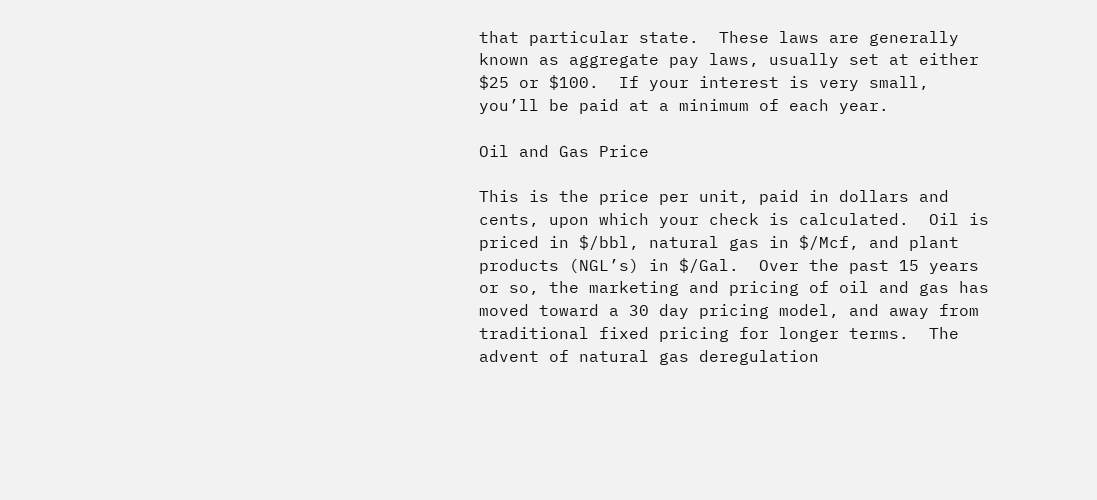that particular state.  These laws are generally known as aggregate pay laws, usually set at either $25 or $100.  If your interest is very small, you’ll be paid at a minimum of each year.

Oil and Gas Price

This is the price per unit, paid in dollars and cents, upon which your check is calculated.  Oil is priced in $/bbl, natural gas in $/Mcf, and plant products (NGL’s) in $/Gal.  Over the past 15 years or so, the marketing and pricing of oil and gas has moved toward a 30 day pricing model, and away from traditional fixed pricing for longer terms.  The advent of natural gas deregulation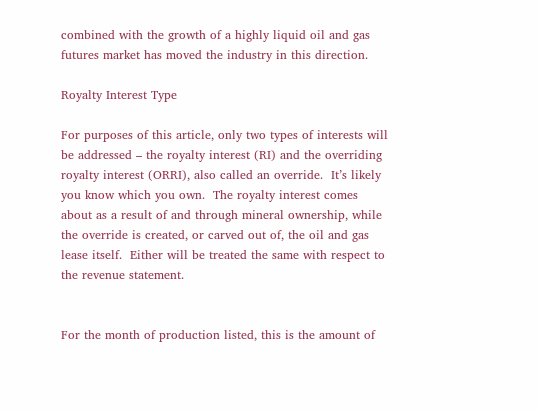combined with the growth of a highly liquid oil and gas futures market has moved the industry in this direction.

Royalty Interest Type

For purposes of this article, only two types of interests will be addressed – the royalty interest (RI) and the overriding royalty interest (ORRI), also called an override.  It’s likely you know which you own.  The royalty interest comes about as a result of and through mineral ownership, while the override is created, or carved out of, the oil and gas lease itself.  Either will be treated the same with respect to the revenue statement.


For the month of production listed, this is the amount of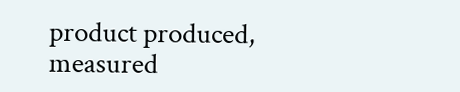product produced, measured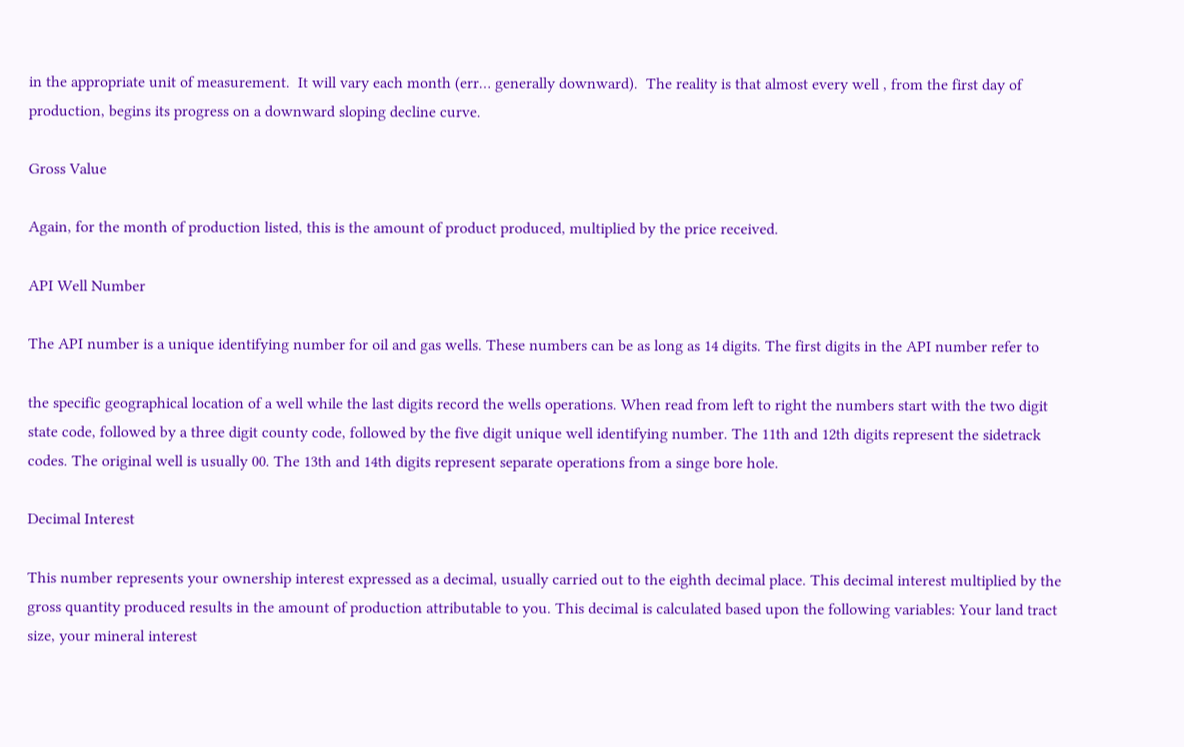in the appropriate unit of measurement.  It will vary each month (err… generally downward).  The reality is that almost every well , from the first day of production, begins its progress on a downward sloping decline curve.

Gross Value

Again, for the month of production listed, this is the amount of product produced, multiplied by the price received.

API Well Number

The API number is a unique identifying number for oil and gas wells. These numbers can be as long as 14 digits. The first digits in the API number refer to

the specific geographical location of a well while the last digits record the wells operations. When read from left to right the numbers start with the two digit state code, followed by a three digit county code, followed by the five digit unique well identifying number. The 11th and 12th digits represent the sidetrack codes. The original well is usually 00. The 13th and 14th digits represent separate operations from a singe bore hole.

Decimal Interest

This number represents your ownership interest expressed as a decimal, usually carried out to the eighth decimal place. This decimal interest multiplied by the gross quantity produced results in the amount of production attributable to you. This decimal is calculated based upon the following variables: Your land tract size, your mineral interest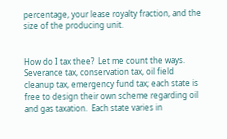percentage, your lease royalty fraction, and the size of the producing unit.


How do I tax thee?  Let me count the ways.  Severance tax, conservation tax, oil field cleanup tax, emergency fund tax; each state is free to design their own scheme regarding oil and gas taxation.  Each state varies in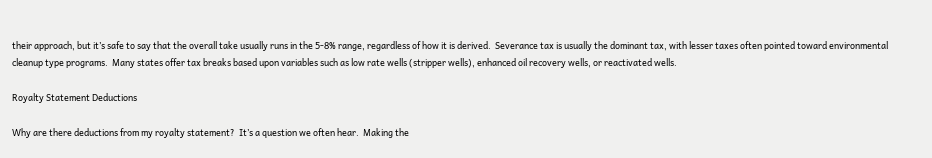their approach, but it’s safe to say that the overall take usually runs in the 5-8% range, regardless of how it is derived.  Severance tax is usually the dominant tax, with lesser taxes often pointed toward environmental cleanup type programs.  Many states offer tax breaks based upon variables such as low rate wells (stripper wells), enhanced oil recovery wells, or reactivated wells.

Royalty Statement Deductions

Why are there deductions from my royalty statement?  It’s a question we often hear.  Making the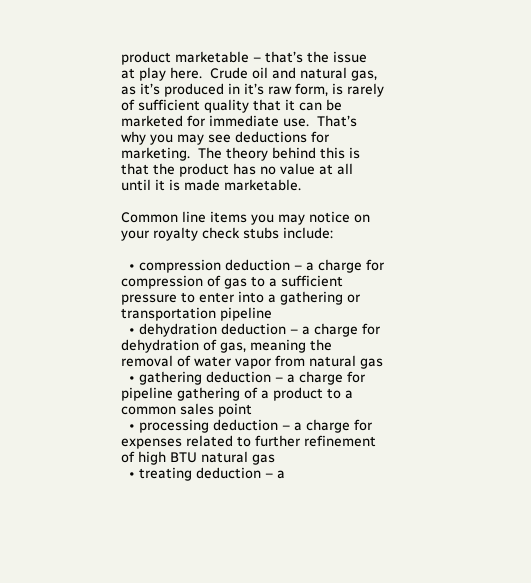product marketable – that’s the issue at play here.  Crude oil and natural gas, as it’s produced in it’s raw form, is rarely of sufficient quality that it can be marketed for immediate use.  That’s why you may see deductions for marketing.  The theory behind this is that the product has no value at all until it is made marketable.

Common line items you may notice on your royalty check stubs include:

  • compression deduction – a charge for compression of gas to a sufficient pressure to enter into a gathering or transportation pipeline
  • dehydration deduction – a charge for dehydration of gas, meaning the removal of water vapor from natural gas
  • gathering deduction – a charge for pipeline gathering of a product to a common sales point
  • processing deduction – a charge for expenses related to further refinement of high BTU natural gas
  • treating deduction – a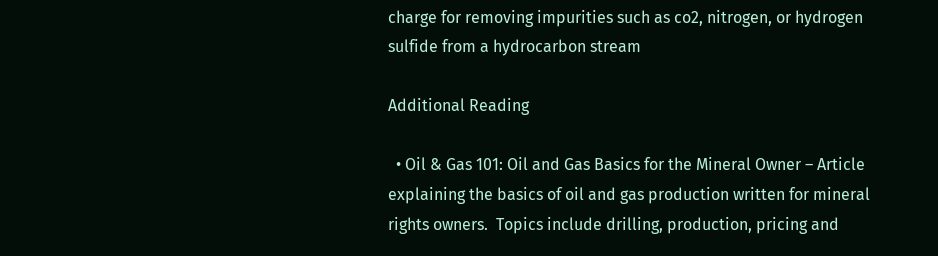charge for removing impurities such as co2, nitrogen, or hydrogen sulfide from a hydrocarbon stream

Additional Reading

  • Oil & Gas 101: Oil and Gas Basics for the Mineral Owner – Article explaining the basics of oil and gas production written for mineral rights owners.  Topics include drilling, production, pricing and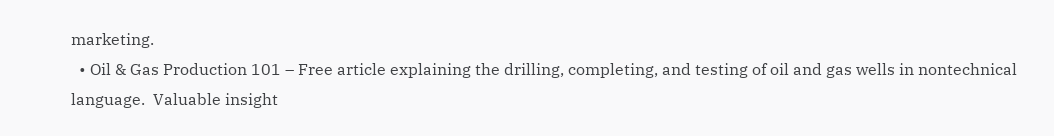marketing.
  • Oil & Gas Production 101 – Free article explaining the drilling, completing, and testing of oil and gas wells in nontechnical language.  Valuable insight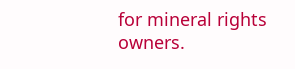for mineral rights owners.